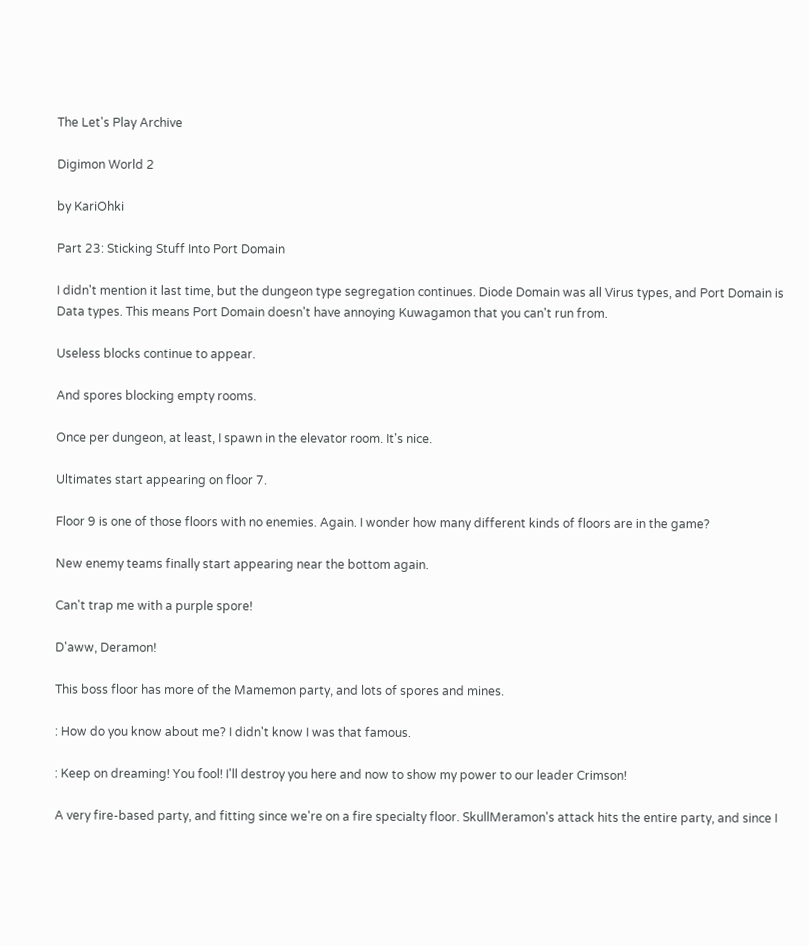The Let's Play Archive

Digimon World 2

by KariOhki

Part 23: Sticking Stuff Into Port Domain

I didn't mention it last time, but the dungeon type segregation continues. Diode Domain was all Virus types, and Port Domain is Data types. This means Port Domain doesn't have annoying Kuwagamon that you can't run from.

Useless blocks continue to appear.

And spores blocking empty rooms.

Once per dungeon, at least, I spawn in the elevator room. It's nice.

Ultimates start appearing on floor 7.

Floor 9 is one of those floors with no enemies. Again. I wonder how many different kinds of floors are in the game?

New enemy teams finally start appearing near the bottom again.

Can't trap me with a purple spore!

D'aww, Deramon!

This boss floor has more of the Mamemon party, and lots of spores and mines.

: How do you know about me? I didn't know I was that famous.

: Keep on dreaming! You fool! I'll destroy you here and now to show my power to our leader Crimson!

A very fire-based party, and fitting since we're on a fire specialty floor. SkullMeramon's attack hits the entire party, and since I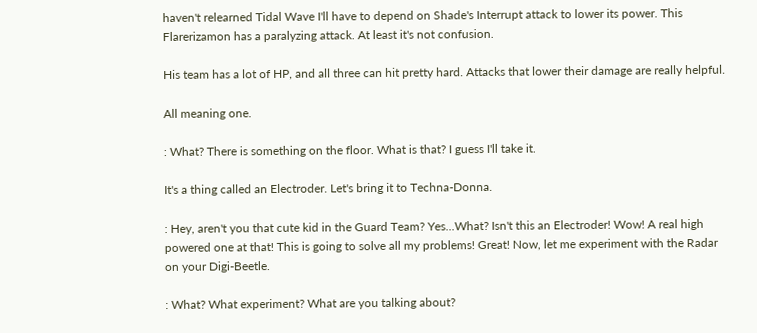haven't relearned Tidal Wave I'll have to depend on Shade's Interrupt attack to lower its power. This Flarerizamon has a paralyzing attack. At least it's not confusion.

His team has a lot of HP, and all three can hit pretty hard. Attacks that lower their damage are really helpful.

All meaning one.

: What? There is something on the floor. What is that? I guess I'll take it.

It's a thing called an Electroder. Let's bring it to Techna-Donna.

: Hey, aren't you that cute kid in the Guard Team? Yes...What? Isn't this an Electroder! Wow! A real high powered one at that! This is going to solve all my problems! Great! Now, let me experiment with the Radar on your Digi-Beetle.

: What? What experiment? What are you talking about?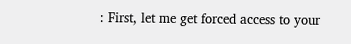: First, let me get forced access to your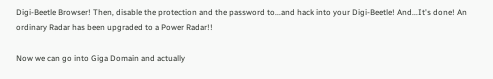Digi-Beetle Browser! Then, disable the protection and the password to...and hack into your Digi-Beetle! And...It's done! An ordinary Radar has been upgraded to a Power Radar!!

Now we can go into Giga Domain and actually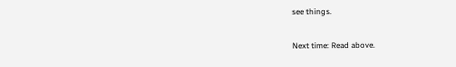see things.

Next time: Read above.